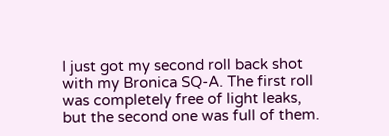I just got my second roll back shot with my Bronica SQ-A. The first roll was completely free of light leaks, but the second one was full of them.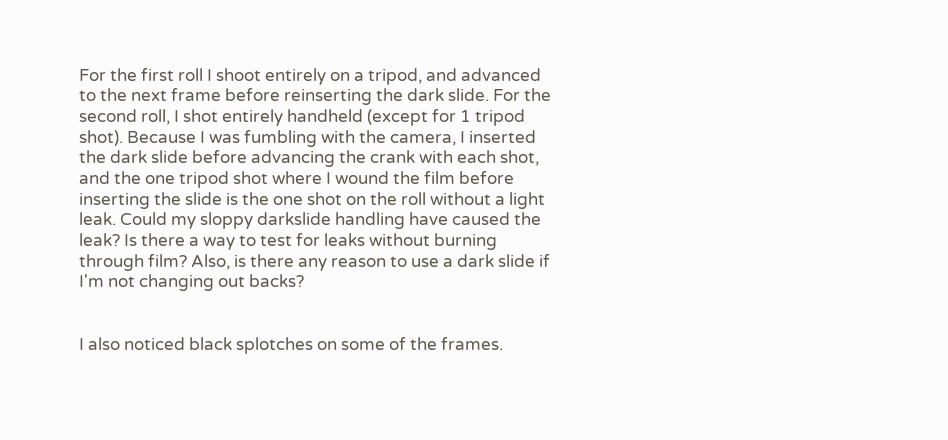For the first roll I shoot entirely on a tripod, and advanced to the next frame before reinserting the dark slide. For the second roll, I shot entirely handheld (except for 1 tripod shot). Because I was fumbling with the camera, I inserted the dark slide before advancing the crank with each shot, and the one tripod shot where I wound the film before inserting the slide is the one shot on the roll without a light leak. Could my sloppy darkslide handling have caused the leak? Is there a way to test for leaks without burning through film? Also, is there any reason to use a dark slide if I'm not changing out backs?


I also noticed black splotches on some of the frames.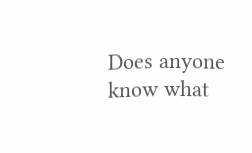Does anyone know what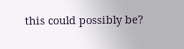this could possibly be?